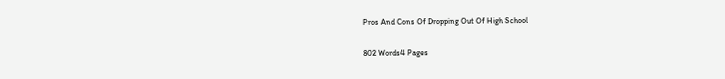Pros And Cons Of Dropping Out Of High School

802 Words4 Pages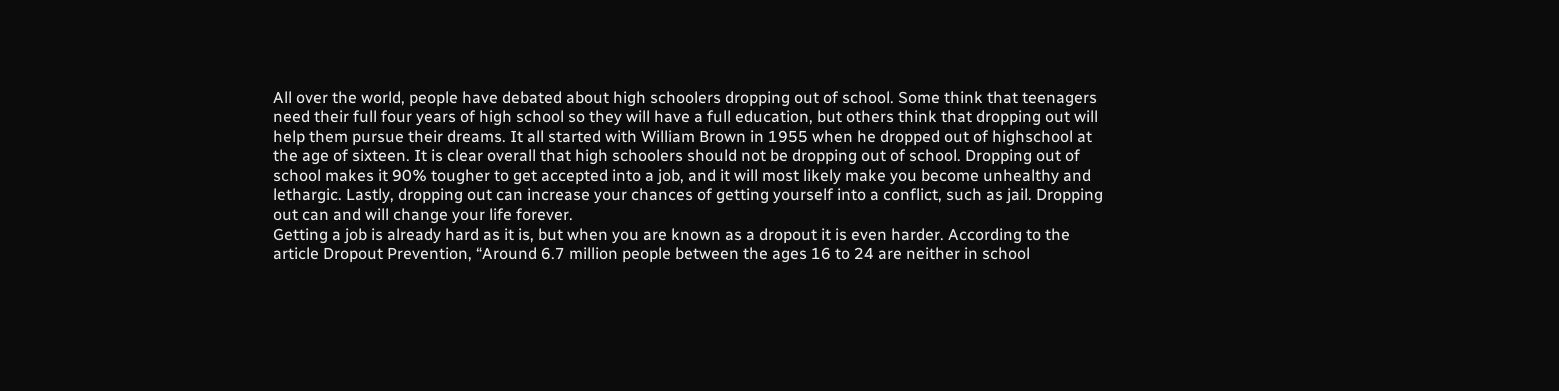All over the world, people have debated about high schoolers dropping out of school. Some think that teenagers need their full four years of high school so they will have a full education, but others think that dropping out will help them pursue their dreams. It all started with William Brown in 1955 when he dropped out of highschool at the age of sixteen. It is clear overall that high schoolers should not be dropping out of school. Dropping out of school makes it 90% tougher to get accepted into a job, and it will most likely make you become unhealthy and lethargic. Lastly, dropping out can increase your chances of getting yourself into a conflict, such as jail. Dropping out can and will change your life forever.
Getting a job is already hard as it is, but when you are known as a dropout it is even harder. According to the article Dropout Prevention, “Around 6.7 million people between the ages 16 to 24 are neither in school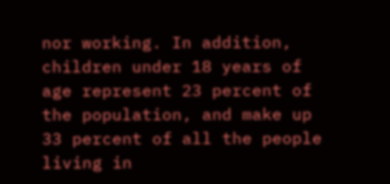nor working. In addition, children under 18 years of age represent 23 percent of the population, and make up 33 percent of all the people living in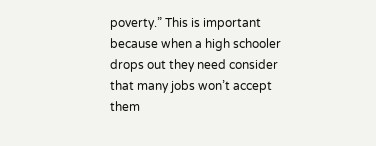poverty.” This is important because when a high schooler drops out they need consider that many jobs won’t accept them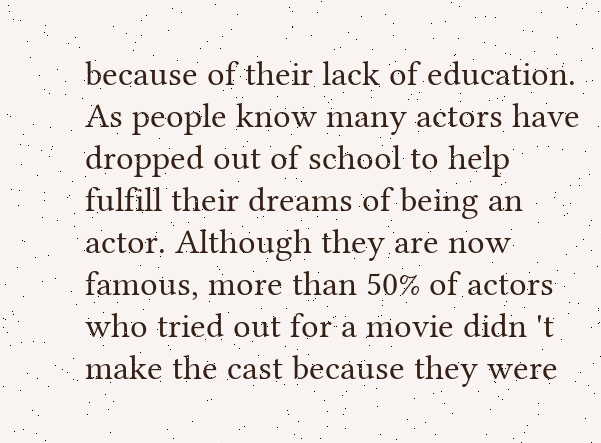because of their lack of education. As people know many actors have dropped out of school to help fulfill their dreams of being an actor. Although they are now famous, more than 50% of actors who tried out for a movie didn 't make the cast because they were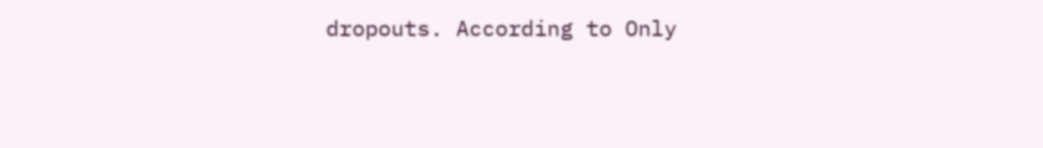dropouts. According to Only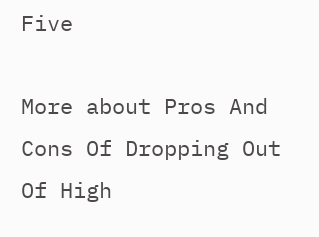Five

More about Pros And Cons Of Dropping Out Of High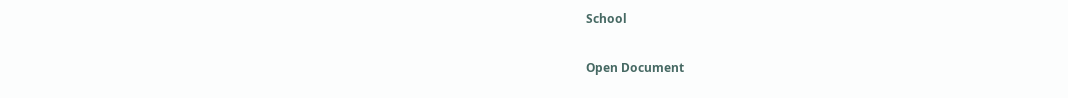School

Open Document